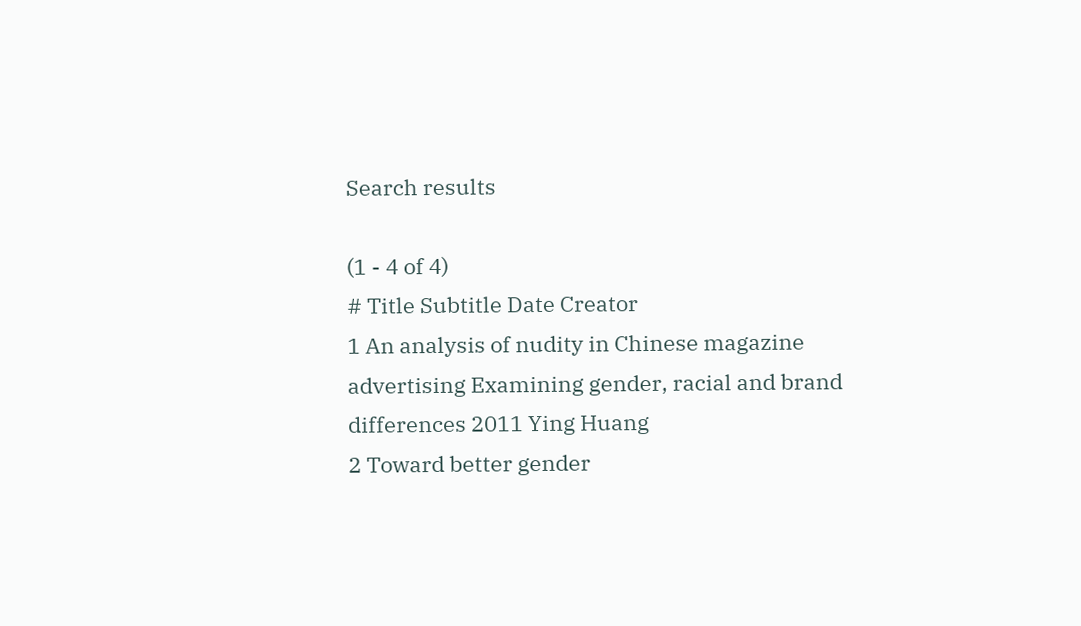Search results

(1 - 4 of 4)
# Title Subtitle Date Creator
1 An analysis of nudity in Chinese magazine advertising Examining gender, racial and brand differences 2011 Ying Huang
2 Toward better gender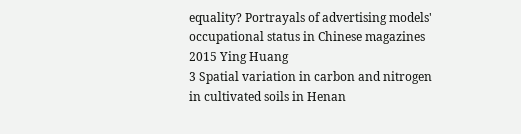equality? Portrayals of advertising models' occupational status in Chinese magazines 2015 Ying Huang
3 Spatial variation in carbon and nitrogen in cultivated soils in Henan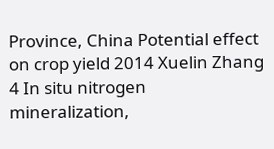Province, China Potential effect on crop yield 2014 Xuelin Zhang
4 In situ nitrogen mineralization,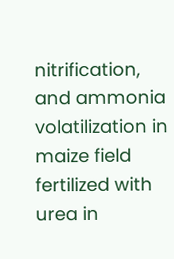nitrification, and ammonia volatilization in maize field fertilized with urea in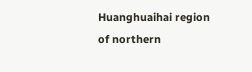Huanghuaihai region of northern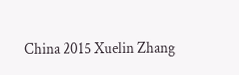China 2015 Xuelin Zhang